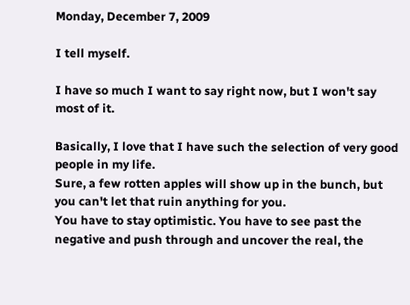Monday, December 7, 2009

I tell myself.

I have so much I want to say right now, but I won't say most of it.

Basically, I love that I have such the selection of very good people in my life.
Sure, a few rotten apples will show up in the bunch, but you can't let that ruin anything for you.
You have to stay optimistic. You have to see past the negative and push through and uncover the real, the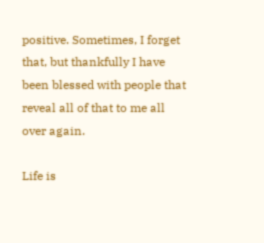positive. Sometimes, I forget that, but thankfully I have been blessed with people that reveal all of that to me all over again.

Life is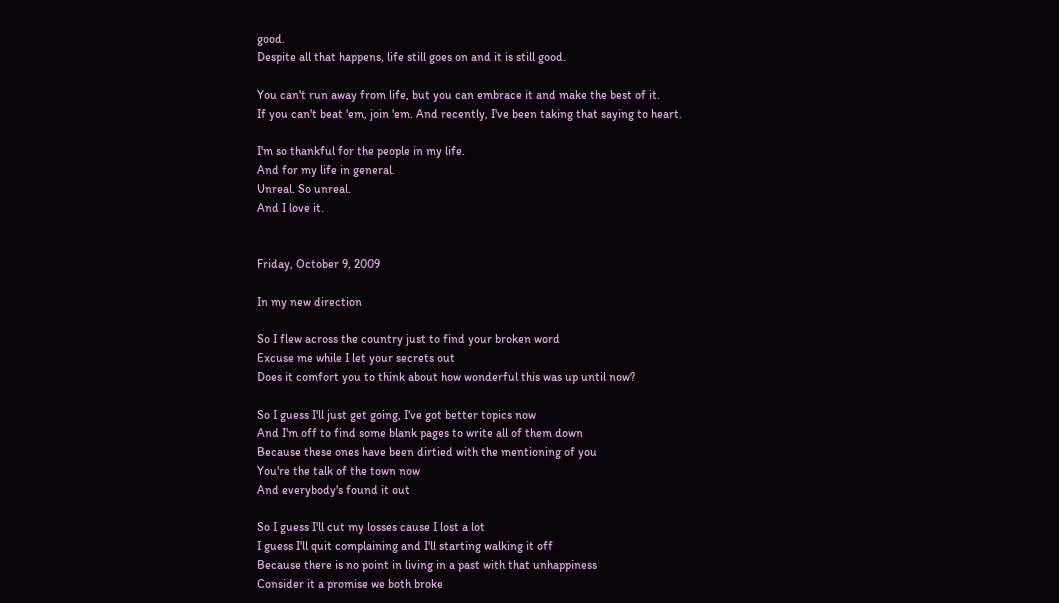good.
Despite all that happens, life still goes on and it is still good.

You can't run away from life, but you can embrace it and make the best of it.
If you can't beat 'em, join 'em. And recently, I've been taking that saying to heart.

I'm so thankful for the people in my life.
And for my life in general.
Unreal. So unreal.
And I love it.


Friday, October 9, 2009

In my new direction

So I flew across the country just to find your broken word
Excuse me while I let your secrets out
Does it comfort you to think about how wonderful this was up until now?

So I guess I'll just get going, I've got better topics now
And I'm off to find some blank pages to write all of them down
Because these ones have been dirtied with the mentioning of you
You're the talk of the town now
And everybody's found it out

So I guess I'll cut my losses cause I lost a lot
I guess I'll quit complaining and I'll starting walking it off
Because there is no point in living in a past with that unhappiness
Consider it a promise we both broke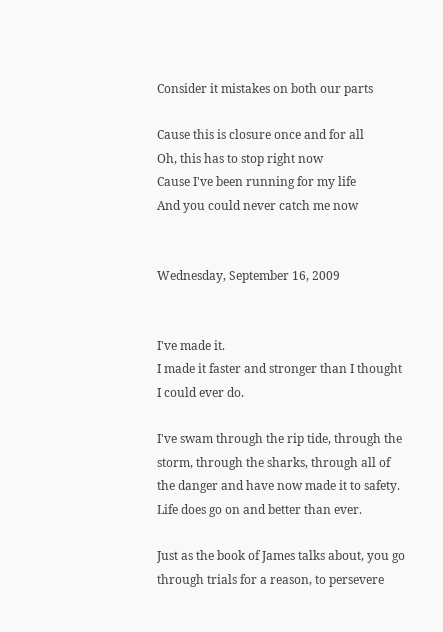Consider it mistakes on both our parts

Cause this is closure once and for all
Oh, this has to stop right now
Cause I've been running for my life
And you could never catch me now


Wednesday, September 16, 2009


I've made it.
I made it faster and stronger than I thought I could ever do.

I've swam through the rip tide, through the storm, through the sharks, through all of the danger and have now made it to safety. Life does go on and better than ever.

Just as the book of James talks about, you go through trials for a reason, to persevere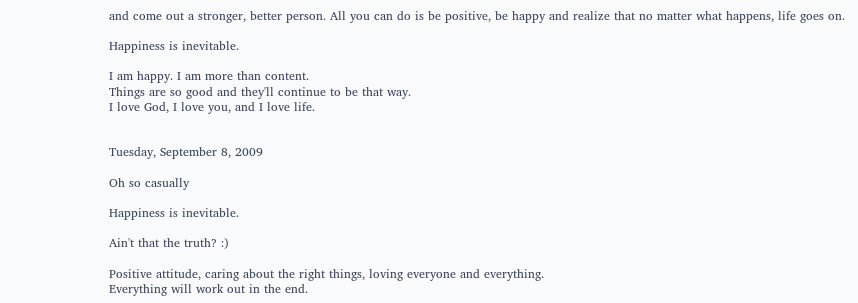and come out a stronger, better person. All you can do is be positive, be happy and realize that no matter what happens, life goes on.

Happiness is inevitable.

I am happy. I am more than content.
Things are so good and they'll continue to be that way.
I love God, I love you, and I love life.


Tuesday, September 8, 2009

Oh so casually

Happiness is inevitable.

Ain't that the truth? :)

Positive attitude, caring about the right things, loving everyone and everything.
Everything will work out in the end.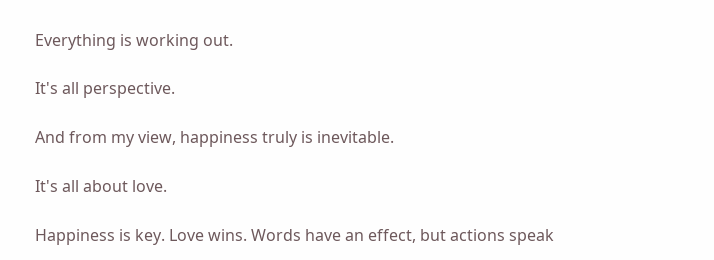Everything is working out.

It's all perspective.

And from my view, happiness truly is inevitable.

It's all about love.

Happiness is key. Love wins. Words have an effect, but actions speak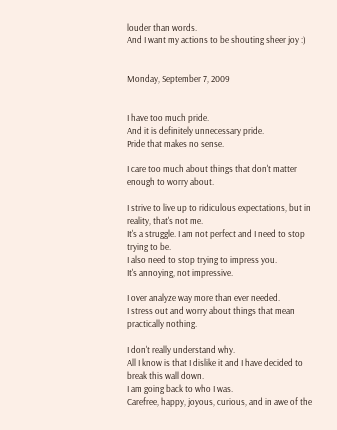louder than words.
And I want my actions to be shouting sheer joy :)


Monday, September 7, 2009


I have too much pride.
And it is definitely unnecessary pride.
Pride that makes no sense.

I care too much about things that don't matter enough to worry about.

I strive to live up to ridiculous expectations, but in reality, that's not me.
It's a struggle. I am not perfect and I need to stop trying to be.
I also need to stop trying to impress you.
It's annoying, not impressive.

I over analyze way more than ever needed.
I stress out and worry about things that mean practically nothing.

I don't really understand why.
All I know is that I dislike it and I have decided to break this wall down.
I am going back to who I was.
Carefree, happy, joyous, curious, and in awe of the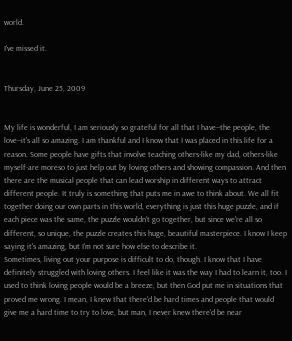world.

I've missed it.


Thursday, June 25, 2009


My life is wonderful, I am seriously so grateful for all that I have--the people, the love--it's all so amazing. I am thankful and I know that I was placed in this life for a reason. Some people have gifts that involve teaching others-like my dad, others-like myself-are moreso to just help out by loving others and showing compassion. And then there are the musical people that can lead worship in different ways to attract different people. It truly is something that puts me in awe to think about. We all fit together doing our own parts in this world, everything is just this huge puzzle, and if each piece was the same, the puzzle wouldn't go together, but since we're all so different, so unique, the puzzle creates this huge, beautiful masterpiece. I know I keep saying it's amazing, but I'm not sure how else to describe it.
Sometimes, living out your purpose is difficult to do, though. I know that I have definitely struggled with loving others. I feel like it was the way I had to learn it, too. I used to think loving people would be a breeze, but then God put me in situations that proved me wrong. I mean, I knew that there'd be hard times and people that would give me a hard time to try to love, but man, I never knew there'd be near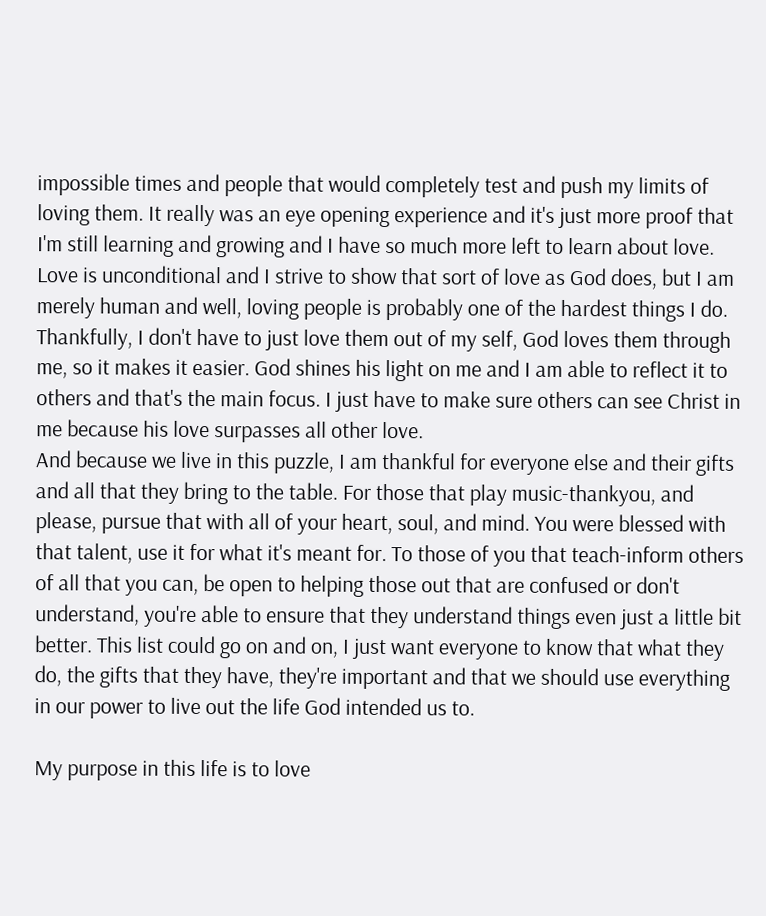impossible times and people that would completely test and push my limits of loving them. It really was an eye opening experience and it's just more proof that I'm still learning and growing and I have so much more left to learn about love. Love is unconditional and I strive to show that sort of love as God does, but I am merely human and well, loving people is probably one of the hardest things I do. Thankfully, I don't have to just love them out of my self, God loves them through me, so it makes it easier. God shines his light on me and I am able to reflect it to others and that's the main focus. I just have to make sure others can see Christ in me because his love surpasses all other love.
And because we live in this puzzle, I am thankful for everyone else and their gifts and all that they bring to the table. For those that play music-thankyou, and please, pursue that with all of your heart, soul, and mind. You were blessed with that talent, use it for what it's meant for. To those of you that teach-inform others of all that you can, be open to helping those out that are confused or don't understand, you're able to ensure that they understand things even just a little bit better. This list could go on and on, I just want everyone to know that what they do, the gifts that they have, they're important and that we should use everything in our power to live out the life God intended us to.

My purpose in this life is to love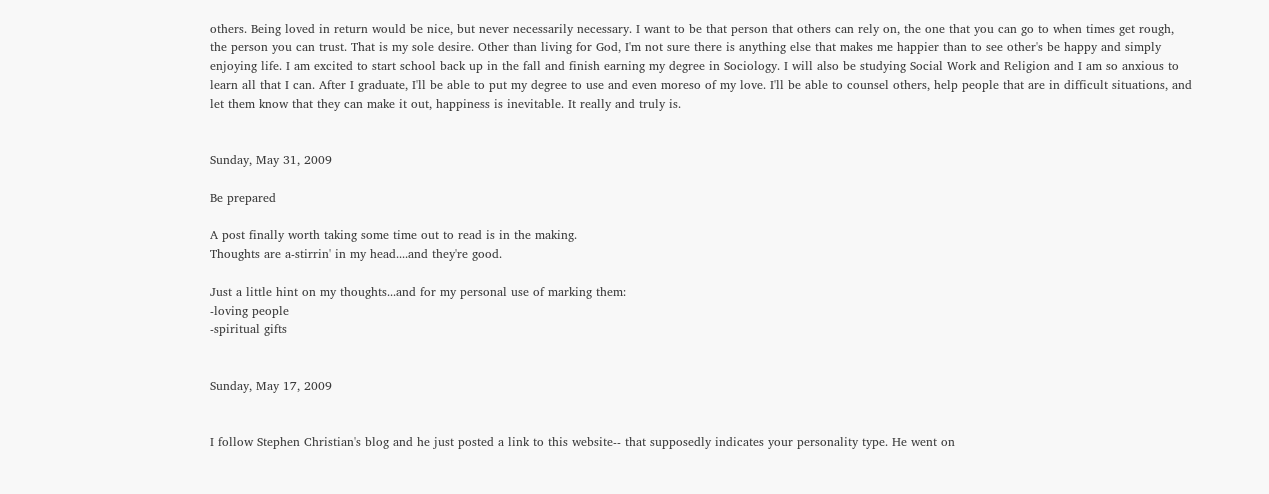others. Being loved in return would be nice, but never necessarily necessary. I want to be that person that others can rely on, the one that you can go to when times get rough, the person you can trust. That is my sole desire. Other than living for God, I'm not sure there is anything else that makes me happier than to see other's be happy and simply enjoying life. I am excited to start school back up in the fall and finish earning my degree in Sociology. I will also be studying Social Work and Religion and I am so anxious to learn all that I can. After I graduate, I'll be able to put my degree to use and even moreso of my love. I'll be able to counsel others, help people that are in difficult situations, and let them know that they can make it out, happiness is inevitable. It really and truly is.


Sunday, May 31, 2009

Be prepared

A post finally worth taking some time out to read is in the making.
Thoughts are a-stirrin' in my head....and they're good.

Just a little hint on my thoughts...and for my personal use of marking them:
-loving people
-spiritual gifts


Sunday, May 17, 2009


I follow Stephen Christian's blog and he just posted a link to this website-- that supposedly indicates your personality type. He went on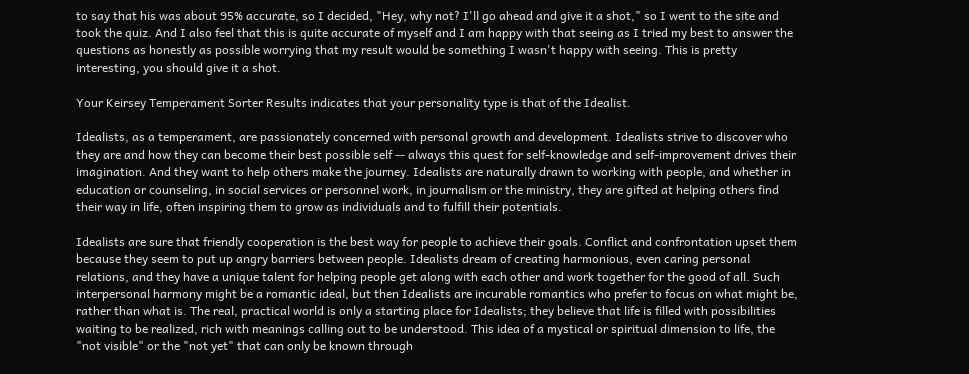to say that his was about 95% accurate, so I decided, "Hey, why not? I'll go ahead and give it a shot," so I went to the site and took the quiz. And I also feel that this is quite accurate of myself and I am happy with that seeing as I tried my best to answer the questions as honestly as possible worrying that my result would be something I wasn't happy with seeing. This is pretty interesting, you should give it a shot.

Your Keirsey Temperament Sorter Results indicates that your personality type is that of the Idealist.

Idealists, as a temperament, are passionately concerned with personal growth and development. Idealists strive to discover who they are and how they can become their best possible self -- always this quest for self-knowledge and self-improvement drives their imagination. And they want to help others make the journey. Idealists are naturally drawn to working with people, and whether in education or counseling, in social services or personnel work, in journalism or the ministry, they are gifted at helping others find their way in life, often inspiring them to grow as individuals and to fulfill their potentials.

Idealists are sure that friendly cooperation is the best way for people to achieve their goals. Conflict and confrontation upset them because they seem to put up angry barriers between people. Idealists dream of creating harmonious, even caring personal relations, and they have a unique talent for helping people get along with each other and work together for the good of all. Such interpersonal harmony might be a romantic ideal, but then Idealists are incurable romantics who prefer to focus on what might be, rather than what is. The real, practical world is only a starting place for Idealists; they believe that life is filled with possibilities waiting to be realized, rich with meanings calling out to be understood. This idea of a mystical or spiritual dimension to life, the "not visible" or the "not yet" that can only be known through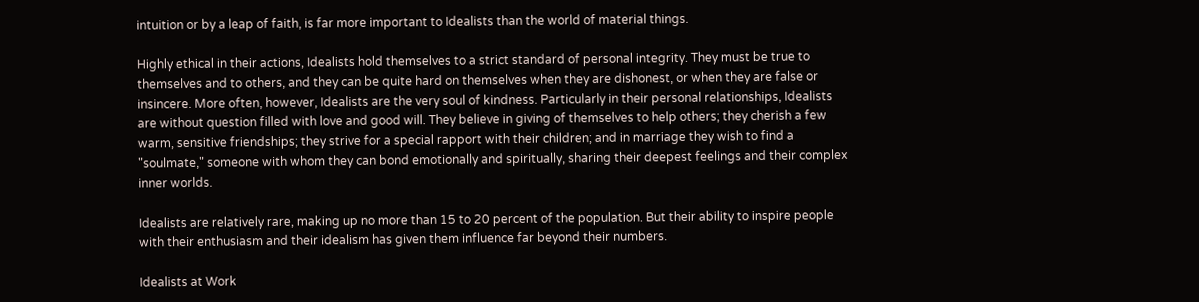intuition or by a leap of faith, is far more important to Idealists than the world of material things.

Highly ethical in their actions, Idealists hold themselves to a strict standard of personal integrity. They must be true to themselves and to others, and they can be quite hard on themselves when they are dishonest, or when they are false or insincere. More often, however, Idealists are the very soul of kindness. Particularly in their personal relationships, Idealists are without question filled with love and good will. They believe in giving of themselves to help others; they cherish a few warm, sensitive friendships; they strive for a special rapport with their children; and in marriage they wish to find a "soulmate," someone with whom they can bond emotionally and spiritually, sharing their deepest feelings and their complex inner worlds.

Idealists are relatively rare, making up no more than 15 to 20 percent of the population. But their ability to inspire people with their enthusiasm and their idealism has given them influence far beyond their numbers.

Idealists at Work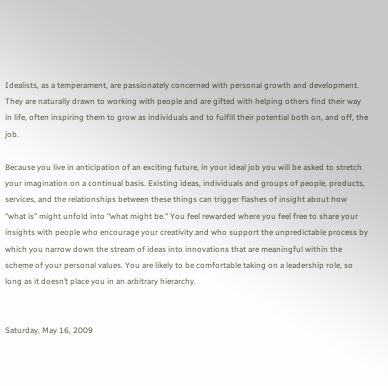Idealists, as a temperament, are passionately concerned with personal growth and development. They are naturally drawn to working with people and are gifted with helping others find their way in life, often inspiring them to grow as individuals and to fulfill their potential both on, and off, the job.

Because you live in anticipation of an exciting future, in your ideal job you will be asked to stretch your imagination on a continual basis. Existing ideas, individuals and groups of people, products, services, and the relationships between these things can trigger flashes of insight about how "what is" might unfold into "what might be." You feel rewarded where you feel free to share your insights with people who encourage your creativity and who support the unpredictable process by which you narrow down the stream of ideas into innovations that are meaningful within the scheme of your personal values. You are likely to be comfortable taking on a leadership role, so long as it doesn’t place you in an arbitrary hierarchy.


Saturday, May 16, 2009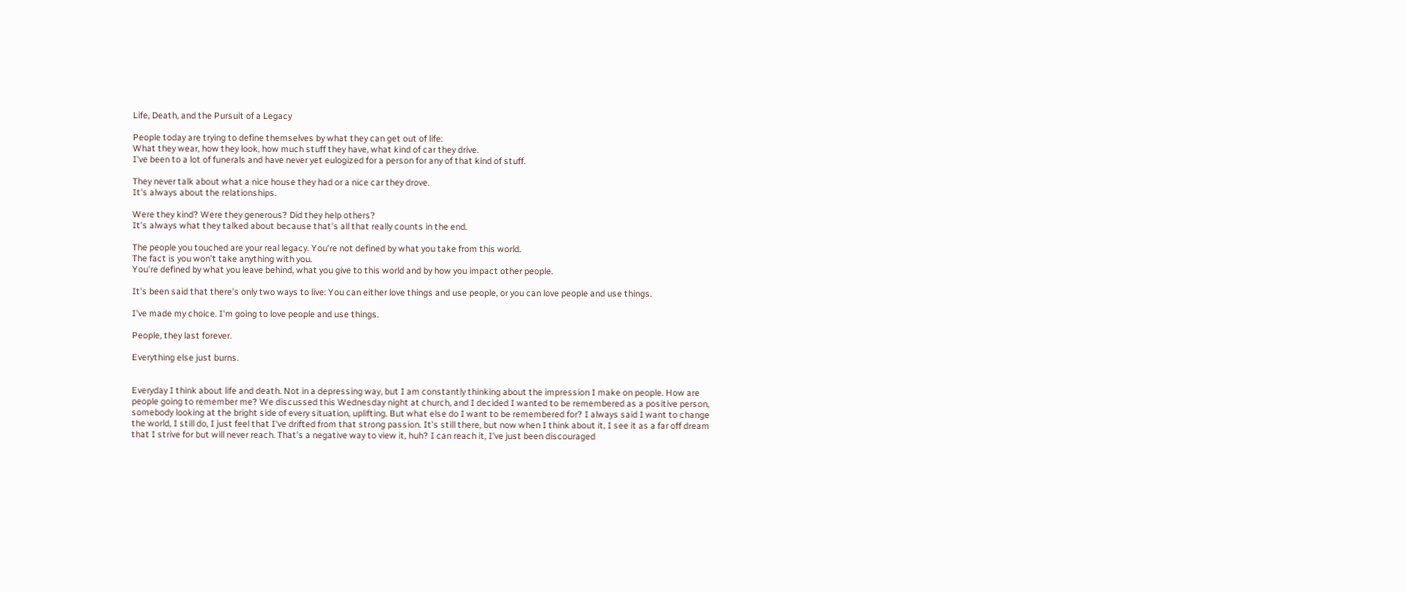Life, Death, and the Pursuit of a Legacy

People today are trying to define themselves by what they can get out of life:
What they wear, how they look, how much stuff they have, what kind of car they drive.
I've been to a lot of funerals and have never yet eulogized for a person for any of that kind of stuff.

They never talk about what a nice house they had or a nice car they drove.
It's always about the relationships.

Were they kind? Were they generous? Did they help others?
It's always what they talked about because that's all that really counts in the end.

The people you touched are your real legacy. You're not defined by what you take from this world.
The fact is you won't take anything with you.
You're defined by what you leave behind, what you give to this world and by how you impact other people.

It's been said that there's only two ways to live: You can either love things and use people, or you can love people and use things.

I've made my choice. I'm going to love people and use things.

People, they last forever.

Everything else just burns.


Everyday I think about life and death. Not in a depressing way, but I am constantly thinking about the impression I make on people. How are people going to remember me? We discussed this Wednesday night at church, and I decided I wanted to be remembered as a positive person, somebody looking at the bright side of every situation, uplifting. But what else do I want to be remembered for? I always said I want to change the world, I still do, I just feel that I've drifted from that strong passion. It's still there, but now when I think about it, I see it as a far off dream that I strive for but will never reach. That's a negative way to view it, huh? I can reach it, I've just been discouraged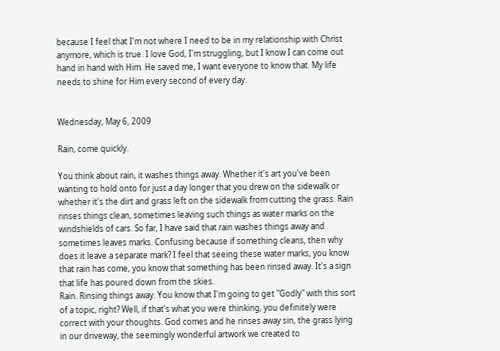because I feel that I'm not where I need to be in my relationship with Christ anymore, which is true. I love God, I'm struggling, but I know I can come out hand in hand with Him. He saved me, I want everyone to know that. My life needs to shine for Him every second of every day.


Wednesday, May 6, 2009

Rain, come quickly.

You think about rain, it washes things away. Whether it's art you've been wanting to hold onto for just a day longer that you drew on the sidewalk or whether it's the dirt and grass left on the sidewalk from cutting the grass. Rain rinses things clean, sometimes leaving such things as water marks on the windshields of cars. So far, I have said that rain washes things away and sometimes leaves marks. Confusing because if something cleans, then why does it leave a separate mark? I feel that seeing these water marks, you know that rain has come, you know that something has been rinsed away. It's a sign that life has poured down from the skies.
Rain. Rinsing things away. You know that I'm going to get "Godly" with this sort of a topic, right? Well, if that's what you were thinking, you definitely were correct with your thoughts. God comes and he rinses away sin, the grass lying in our driveway, the seemingly wonderful artwork we created to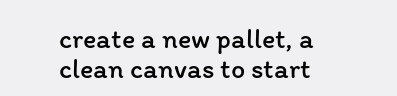create a new pallet, a clean canvas to start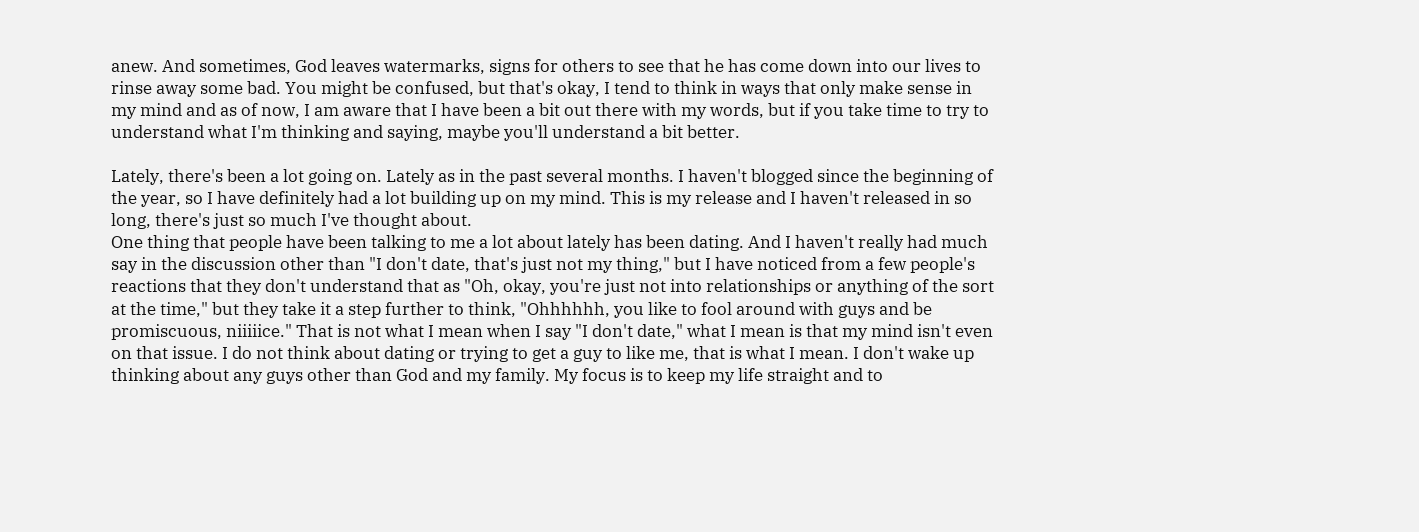anew. And sometimes, God leaves watermarks, signs for others to see that he has come down into our lives to rinse away some bad. You might be confused, but that's okay, I tend to think in ways that only make sense in my mind and as of now, I am aware that I have been a bit out there with my words, but if you take time to try to understand what I'm thinking and saying, maybe you'll understand a bit better.

Lately, there's been a lot going on. Lately as in the past several months. I haven't blogged since the beginning of the year, so I have definitely had a lot building up on my mind. This is my release and I haven't released in so long, there's just so much I've thought about.
One thing that people have been talking to me a lot about lately has been dating. And I haven't really had much say in the discussion other than "I don't date, that's just not my thing," but I have noticed from a few people's reactions that they don't understand that as "Oh, okay, you're just not into relationships or anything of the sort at the time," but they take it a step further to think, "Ohhhhhh, you like to fool around with guys and be promiscuous, niiiiice." That is not what I mean when I say "I don't date," what I mean is that my mind isn't even on that issue. I do not think about dating or trying to get a guy to like me, that is what I mean. I don't wake up thinking about any guys other than God and my family. My focus is to keep my life straight and to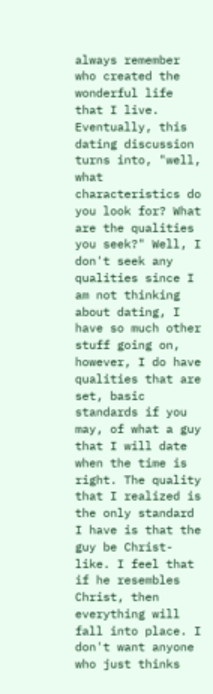always remember who created the wonderful life that I live. Eventually, this dating discussion turns into, "well, what characteristics do you look for? What are the qualities you seek?" Well, I don't seek any qualities since I am not thinking about dating, I have so much other stuff going on, however, I do have qualities that are set, basic standards if you may, of what a guy that I will date when the time is right. The quality that I realized is the only standard I have is that the guy be Christ-like. I feel that if he resembles Christ, then everything will fall into place. I don't want anyone who just thinks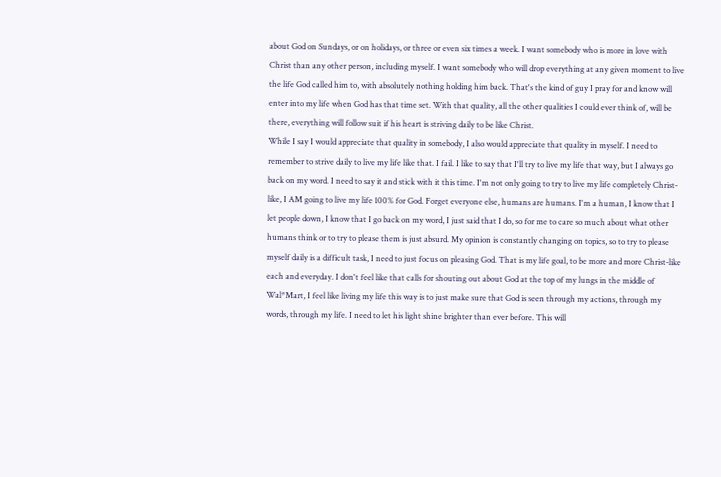about God on Sundays, or on holidays, or three or even six times a week. I want somebody who is more in love with Christ than any other person, including myself. I want somebody who will drop everything at any given moment to live the life God called him to, with absolutely nothing holding him back. That's the kind of guy I pray for and know will enter into my life when God has that time set. With that quality, all the other qualities I could ever think of, will be there, everything will follow suit if his heart is striving daily to be like Christ.
While I say I would appreciate that quality in somebody, I also would appreciate that quality in myself. I need to remember to strive daily to live my life like that. I fail. I like to say that I'll try to live my life that way, but I always go back on my word. I need to say it and stick with it this time. I'm not only going to try to live my life completely Christ-like, I AM going to live my life 100% for God. Forget everyone else, humans are humans. I'm a human, I know that I let people down, I know that I go back on my word, I just said that I do, so for me to care so much about what other humans think or to try to please them is just absurd. My opinion is constantly changing on topics, so to try to please myself daily is a difficult task, I need to just focus on pleasing God. That is my life goal, to be more and more Christ-like each and everyday. I don't feel like that calls for shouting out about God at the top of my lungs in the middle of Wal*Mart, I feel like living my life this way is to just make sure that God is seen through my actions, through my words, through my life. I need to let his light shine brighter than ever before. This will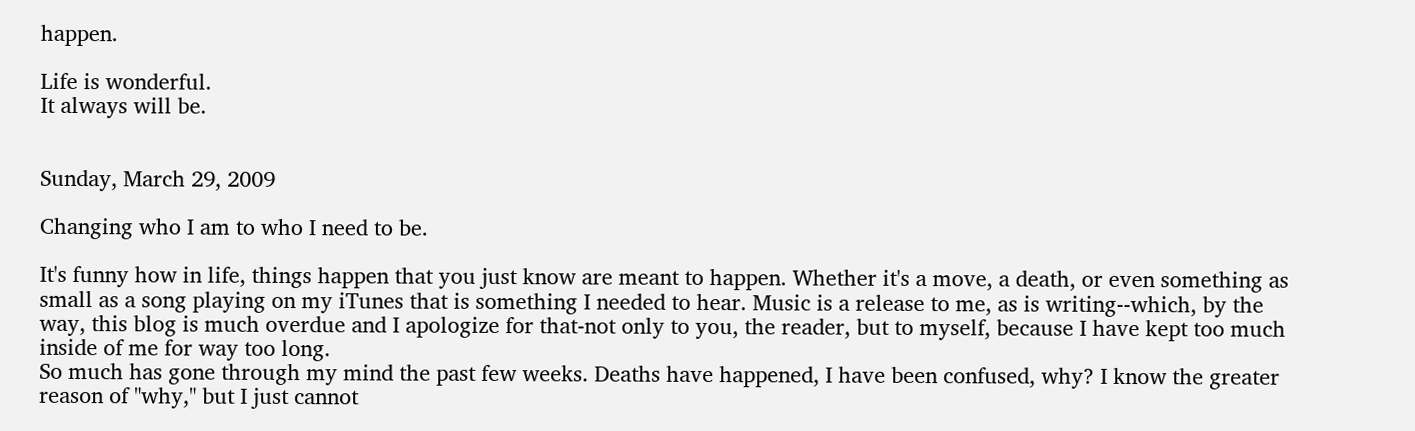happen.

Life is wonderful.
It always will be.


Sunday, March 29, 2009

Changing who I am to who I need to be.

It's funny how in life, things happen that you just know are meant to happen. Whether it's a move, a death, or even something as small as a song playing on my iTunes that is something I needed to hear. Music is a release to me, as is writing--which, by the way, this blog is much overdue and I apologize for that-not only to you, the reader, but to myself, because I have kept too much inside of me for way too long.
So much has gone through my mind the past few weeks. Deaths have happened, I have been confused, why? I know the greater reason of "why," but I just cannot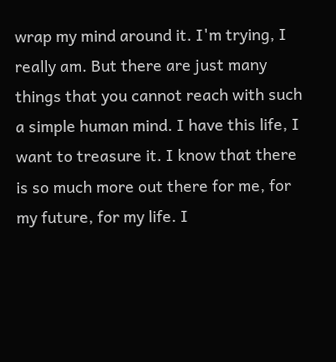wrap my mind around it. I'm trying, I really am. But there are just many things that you cannot reach with such a simple human mind. I have this life, I want to treasure it. I know that there is so much more out there for me, for my future, for my life. I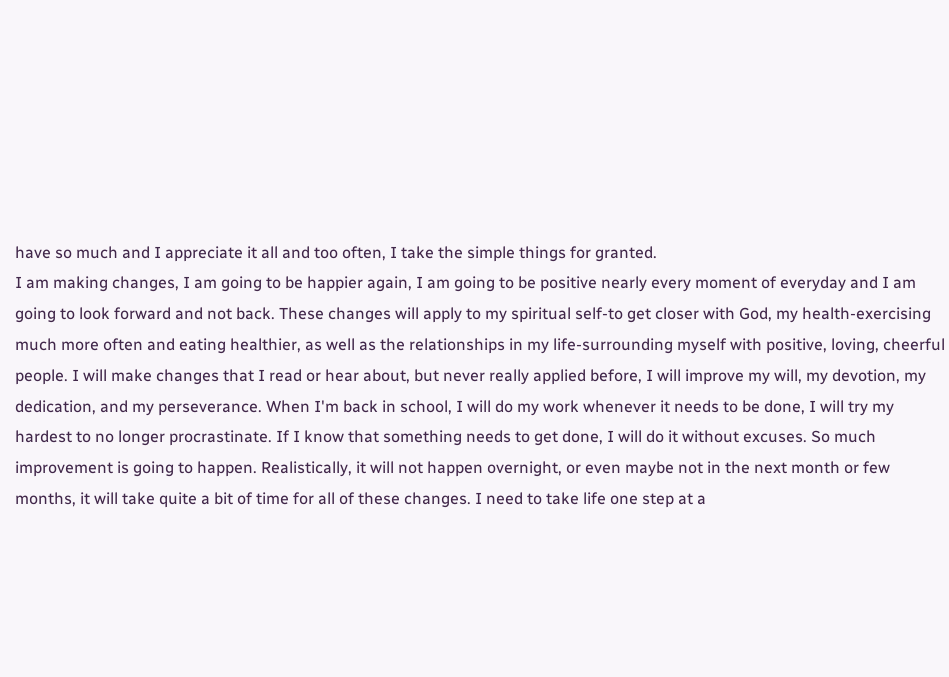have so much and I appreciate it all and too often, I take the simple things for granted.
I am making changes, I am going to be happier again, I am going to be positive nearly every moment of everyday and I am going to look forward and not back. These changes will apply to my spiritual self-to get closer with God, my health-exercising much more often and eating healthier, as well as the relationships in my life-surrounding myself with positive, loving, cheerful people. I will make changes that I read or hear about, but never really applied before, I will improve my will, my devotion, my dedication, and my perseverance. When I'm back in school, I will do my work whenever it needs to be done, I will try my hardest to no longer procrastinate. If I know that something needs to get done, I will do it without excuses. So much improvement is going to happen. Realistically, it will not happen overnight, or even maybe not in the next month or few months, it will take quite a bit of time for all of these changes. I need to take life one step at a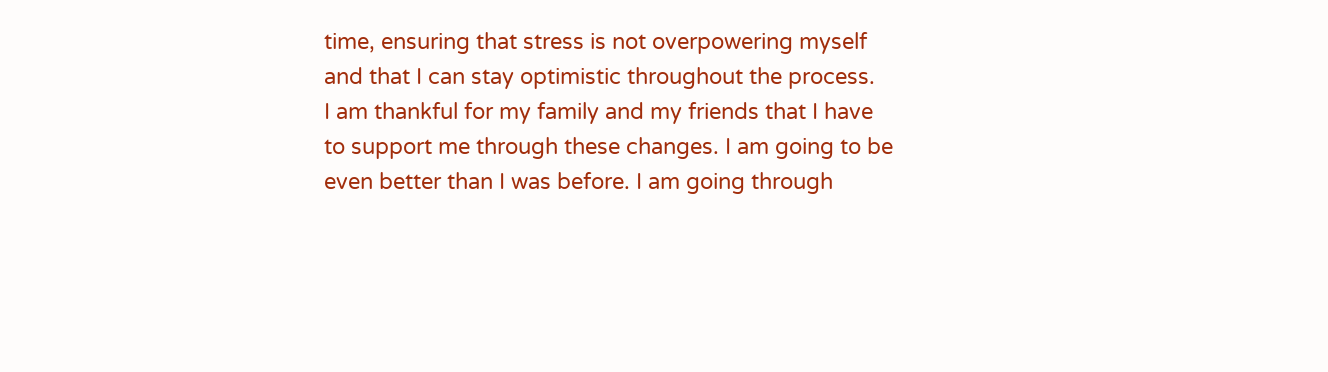time, ensuring that stress is not overpowering myself and that I can stay optimistic throughout the process.
I am thankful for my family and my friends that I have to support me through these changes. I am going to be even better than I was before. I am going through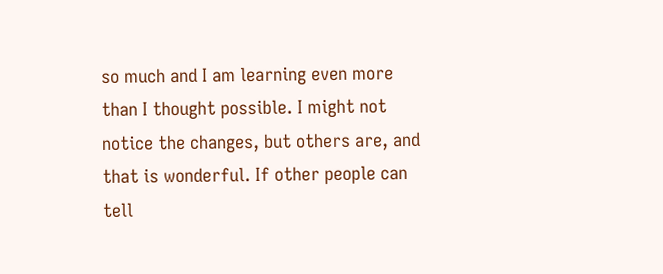so much and I am learning even more than I thought possible. I might not notice the changes, but others are, and that is wonderful. If other people can tell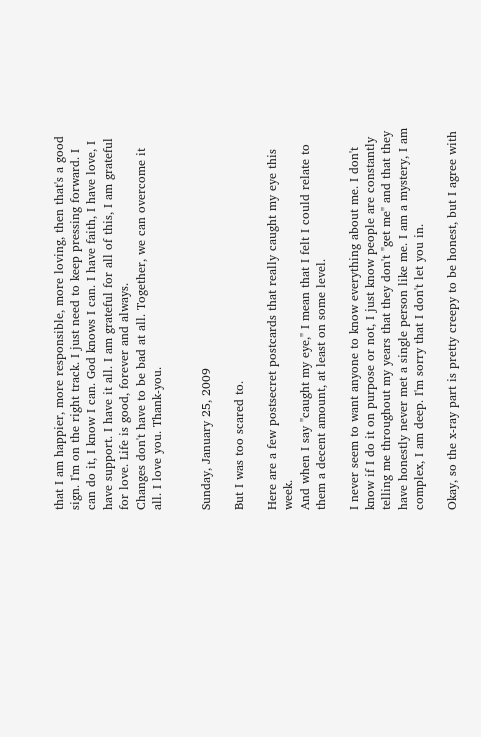that I am happier, more responsible, more loving, then that's a good sign. I'm on the right track. I just need to keep pressing forward. I can do it, I know I can. God knows I can. I have faith, I have love, I have support. I have it all. I am grateful for all of this, I am grateful for love. Life is good, forever and always.
Changes don't have to be bad at all. Together, we can overcome it all. I love you. Thank-you.


Sunday, January 25, 2009

But I was too scared to.

Here are a few postsecret postcards that really caught my eye this week.
And when I say "caught my eye," I mean that I felt I could relate to them a decent amount, at least on some level.

I never seem to want anyone to know everything about me. I don't know if I do it on purpose or not, I just know people are constantly telling me throughout my years that they don't "get me" and that they have honestly never met a single person like me. I am a mystery, I am complex, I am deep. I'm sorry that I don't let you in.

Okay, so the x-ray part is pretty creepy to be honest, but I agree with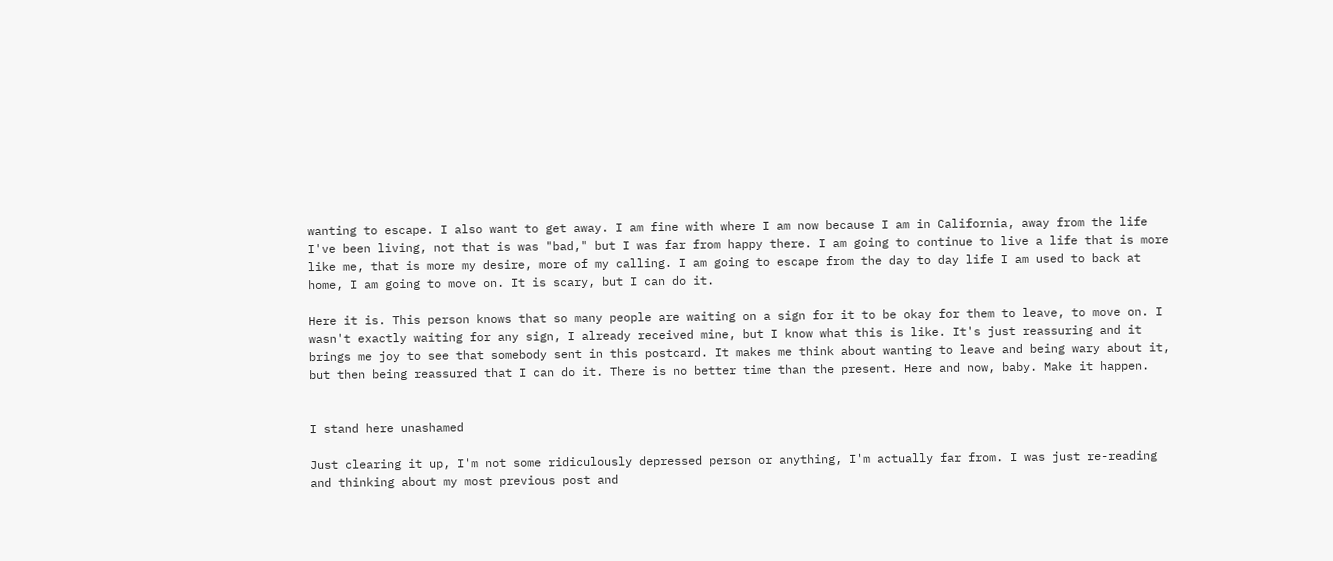wanting to escape. I also want to get away. I am fine with where I am now because I am in California, away from the life I've been living, not that is was "bad," but I was far from happy there. I am going to continue to live a life that is more like me, that is more my desire, more of my calling. I am going to escape from the day to day life I am used to back at home, I am going to move on. It is scary, but I can do it.

Here it is. This person knows that so many people are waiting on a sign for it to be okay for them to leave, to move on. I wasn't exactly waiting for any sign, I already received mine, but I know what this is like. It's just reassuring and it brings me joy to see that somebody sent in this postcard. It makes me think about wanting to leave and being wary about it, but then being reassured that I can do it. There is no better time than the present. Here and now, baby. Make it happen.


I stand here unashamed

Just clearing it up, I'm not some ridiculously depressed person or anything, I'm actually far from. I was just re-reading and thinking about my most previous post and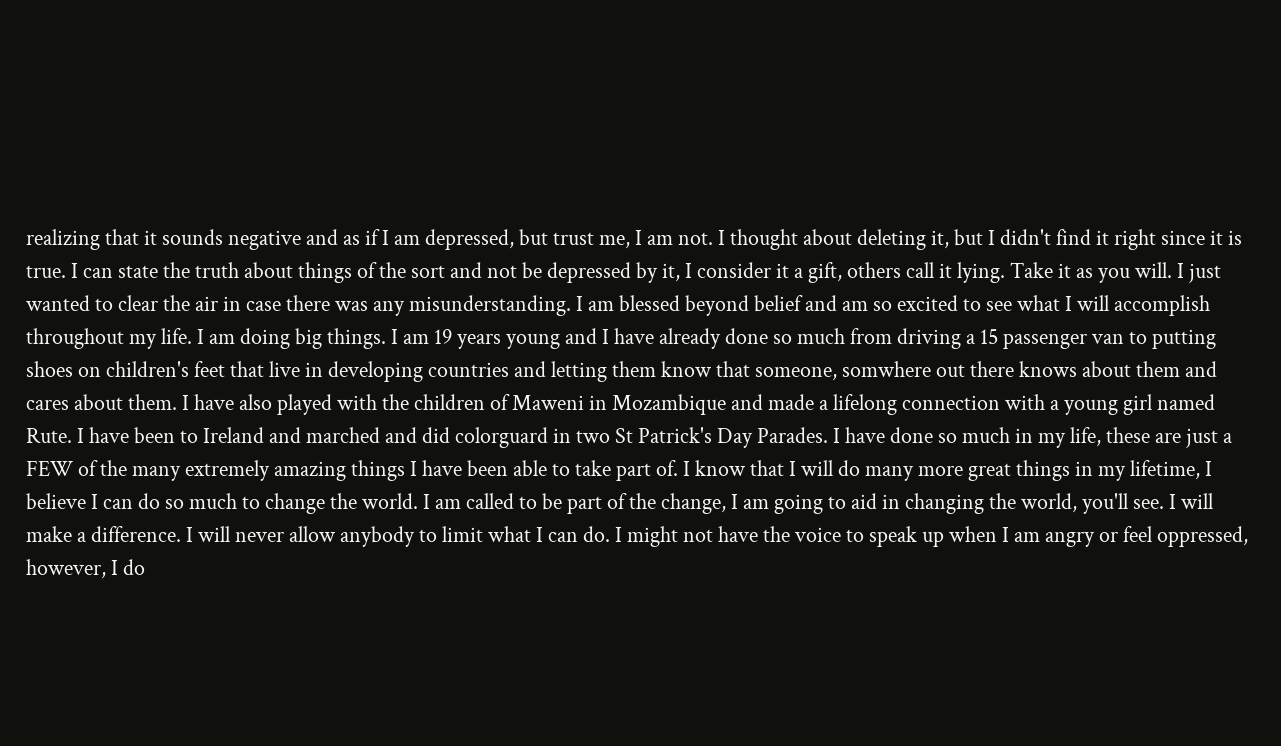realizing that it sounds negative and as if I am depressed, but trust me, I am not. I thought about deleting it, but I didn't find it right since it is true. I can state the truth about things of the sort and not be depressed by it, I consider it a gift, others call it lying. Take it as you will. I just wanted to clear the air in case there was any misunderstanding. I am blessed beyond belief and am so excited to see what I will accomplish throughout my life. I am doing big things. I am 19 years young and I have already done so much from driving a 15 passenger van to putting shoes on children's feet that live in developing countries and letting them know that someone, somwhere out there knows about them and cares about them. I have also played with the children of Maweni in Mozambique and made a lifelong connection with a young girl named Rute. I have been to Ireland and marched and did colorguard in two St Patrick's Day Parades. I have done so much in my life, these are just a FEW of the many extremely amazing things I have been able to take part of. I know that I will do many more great things in my lifetime, I believe I can do so much to change the world. I am called to be part of the change, I am going to aid in changing the world, you'll see. I will make a difference. I will never allow anybody to limit what I can do. I might not have the voice to speak up when I am angry or feel oppressed, however, I do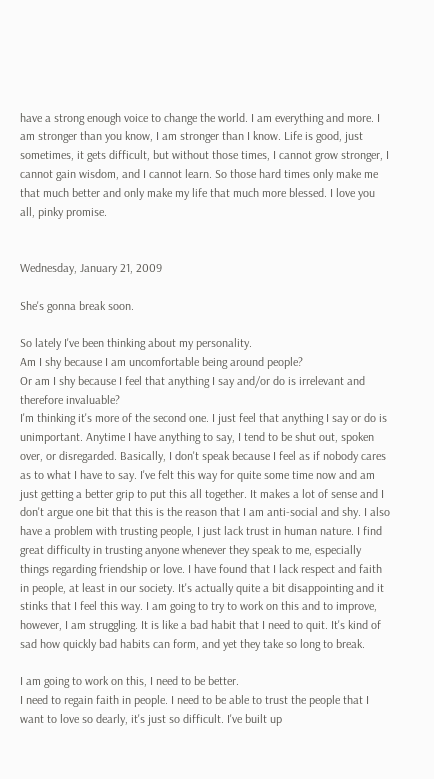have a strong enough voice to change the world. I am everything and more. I am stronger than you know, I am stronger than I know. Life is good, just sometimes, it gets difficult, but without those times, I cannot grow stronger, I cannot gain wisdom, and I cannot learn. So those hard times only make me that much better and only make my life that much more blessed. I love you all, pinky promise.


Wednesday, January 21, 2009

She's gonna break soon.

So lately I've been thinking about my personality.
Am I shy because I am uncomfortable being around people?
Or am I shy because I feel that anything I say and/or do is irrelevant and therefore invaluable?
I'm thinking it's more of the second one. I just feel that anything I say or do is unimportant. Anytime I have anything to say, I tend to be shut out, spoken over, or disregarded. Basically, I don't speak because I feel as if nobody cares as to what I have to say. I've felt this way for quite some time now and am just getting a better grip to put this all together. It makes a lot of sense and I don't argue one bit that this is the reason that I am anti-social and shy. I also have a problem with trusting people, I just lack trust in human nature. I find great difficulty in trusting anyone whenever they speak to me, especially things regarding friendship or love. I have found that I lack respect and faith in people, at least in our society. It's actually quite a bit disappointing and it stinks that I feel this way. I am going to try to work on this and to improve, however, I am struggling. It is like a bad habit that I need to quit. It's kind of sad how quickly bad habits can form, and yet they take so long to break.

I am going to work on this, I need to be better.
I need to regain faith in people. I need to be able to trust the people that I want to love so dearly, it's just so difficult. I've built up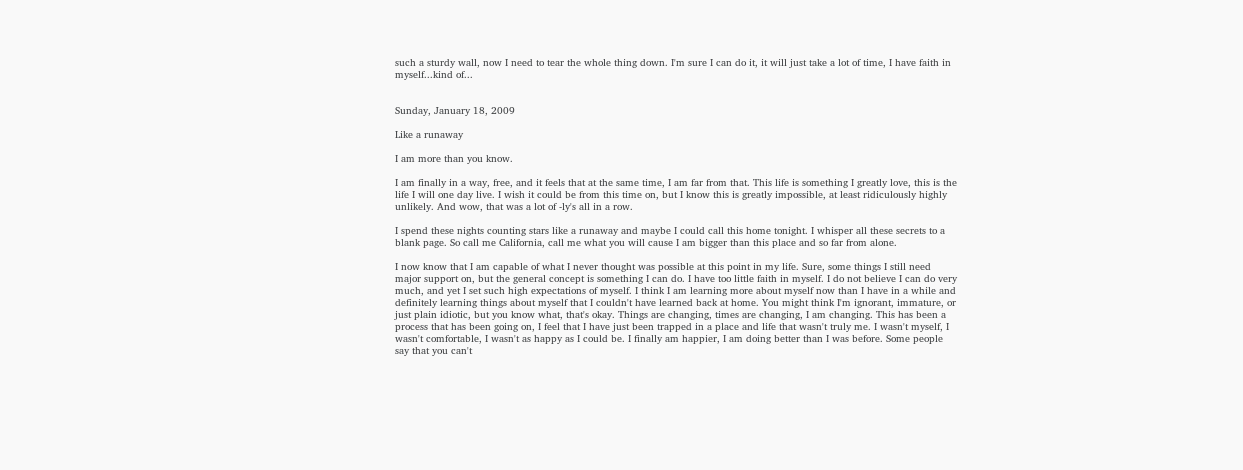such a sturdy wall, now I need to tear the whole thing down. I'm sure I can do it, it will just take a lot of time, I have faith in myself...kind of...


Sunday, January 18, 2009

Like a runaway

I am more than you know.

I am finally in a way, free, and it feels that at the same time, I am far from that. This life is something I greatly love, this is the life I will one day live. I wish it could be from this time on, but I know this is greatly impossible, at least ridiculously highly unlikely. And wow, that was a lot of -ly's all in a row.

I spend these nights counting stars like a runaway and maybe I could call this home tonight. I whisper all these secrets to a blank page. So call me California, call me what you will cause I am bigger than this place and so far from alone.

I now know that I am capable of what I never thought was possible at this point in my life. Sure, some things I still need major support on, but the general concept is something I can do. I have too little faith in myself. I do not believe I can do very much, and yet I set such high expectations of myself. I think I am learning more about myself now than I have in a while and definitely learning things about myself that I couldn't have learned back at home. You might think I'm ignorant, immature, or just plain idiotic, but you know what, that's okay. Things are changing, times are changing, I am changing. This has been a process that has been going on, I feel that I have just been trapped in a place and life that wasn't truly me. I wasn't myself, I wasn't comfortable, I wasn't as happy as I could be. I finally am happier, I am doing better than I was before. Some people say that you can't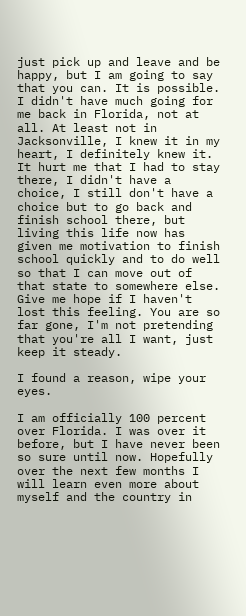just pick up and leave and be happy, but I am going to say that you can. It is possible. I didn't have much going for me back in Florida, not at all. At least not in Jacksonville, I knew it in my heart, I definitely knew it. It hurt me that I had to stay there, I didn't have a choice, I still don't have a choice but to go back and finish school there, but living this life now has given me motivation to finish school quickly and to do well so that I can move out of that state to somewhere else. Give me hope if I haven't lost this feeling. You are so far gone, I'm not pretending that you're all I want, just keep it steady.

I found a reason, wipe your eyes.

I am officially 100 percent over Florida. I was over it before, but I have never been so sure until now. Hopefully over the next few months I will learn even more about myself and the country in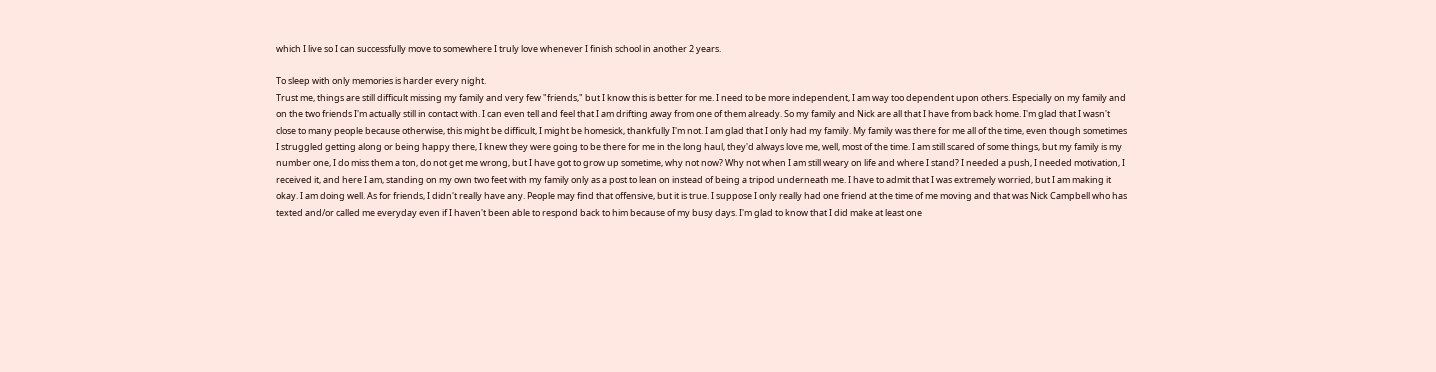which I live so I can successfully move to somewhere I truly love whenever I finish school in another 2 years.

To sleep with only memories is harder every night.
Trust me, things are still difficult missing my family and very few "friends," but I know this is better for me. I need to be more independent, I am way too dependent upon others. Especially on my family and on the two friends I'm actually still in contact with. I can even tell and feel that I am drifting away from one of them already. So my family and Nick are all that I have from back home. I'm glad that I wasn't close to many people because otherwise, this might be difficult, I might be homesick, thankfully I'm not. I am glad that I only had my family. My family was there for me all of the time, even though sometimes I struggled getting along or being happy there, I knew they were going to be there for me in the long haul, they'd always love me, well, most of the time. I am still scared of some things, but my family is my number one, I do miss them a ton, do not get me wrong, but I have got to grow up sometime, why not now? Why not when I am still weary on life and where I stand? I needed a push, I needed motivation, I received it, and here I am, standing on my own two feet with my family only as a post to lean on instead of being a tripod underneath me. I have to admit that I was extremely worried, but I am making it okay. I am doing well. As for friends, I didn't really have any. People may find that offensive, but it is true. I suppose I only really had one friend at the time of me moving and that was Nick Campbell who has texted and/or called me everyday even if I haven't been able to respond back to him because of my busy days. I'm glad to know that I did make at least one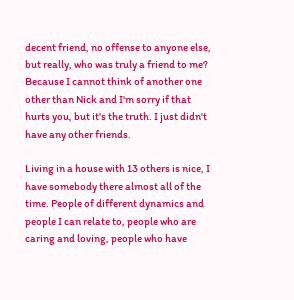decent friend, no offense to anyone else, but really, who was truly a friend to me? Because I cannot think of another one other than Nick and I'm sorry if that hurts you, but it's the truth. I just didn't have any other friends.

Living in a house with 13 others is nice, I have somebody there almost all of the time. People of different dynamics and people I can relate to, people who are caring and loving, people who have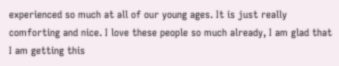experienced so much at all of our young ages. It is just really comforting and nice. I love these people so much already, I am glad that I am getting this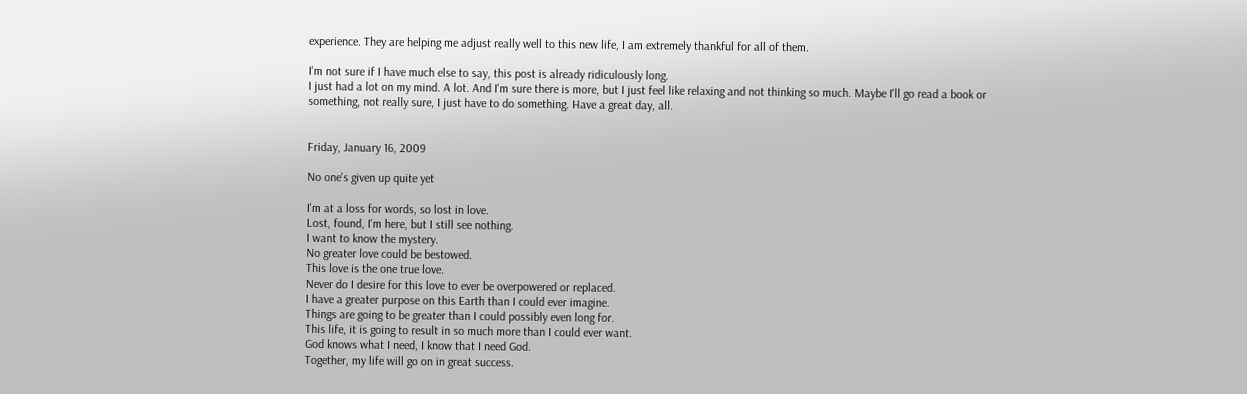experience. They are helping me adjust really well to this new life, I am extremely thankful for all of them.

I'm not sure if I have much else to say, this post is already ridiculously long.
I just had a lot on my mind. A lot. And I'm sure there is more, but I just feel like relaxing and not thinking so much. Maybe I'll go read a book or something, not really sure, I just have to do something. Have a great day, all.


Friday, January 16, 2009

No one's given up quite yet

I'm at a loss for words, so lost in love.
Lost, found, I'm here, but I still see nothing.
I want to know the mystery.
No greater love could be bestowed.
This love is the one true love.
Never do I desire for this love to ever be overpowered or replaced.
I have a greater purpose on this Earth than I could ever imagine.
Things are going to be greater than I could possibly even long for.
This life, it is going to result in so much more than I could ever want.
God knows what I need, I know that I need God.
Together, my life will go on in great success.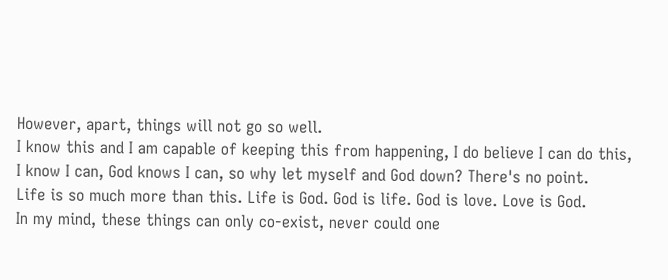However, apart, things will not go so well.
I know this and I am capable of keeping this from happening, I do believe I can do this, I know I can, God knows I can, so why let myself and God down? There's no point.
Life is so much more than this. Life is God. God is life. God is love. Love is God.
In my mind, these things can only co-exist, never could one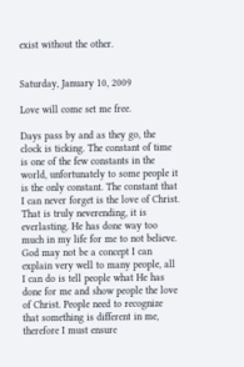exist without the other.


Saturday, January 10, 2009

Love will come set me free.

Days pass by and as they go, the clock is ticking. The constant of time is one of the few constants in the world, unfortunately to some people it is the only constant. The constant that I can never forget is the love of Christ. That is truly neverending, it is everlasting. He has done way too much in my life for me to not believe. God may not be a concept I can explain very well to many people, all I can do is tell people what He has done for me and show people the love of Christ. People need to recognize that something is different in me, therefore I must ensure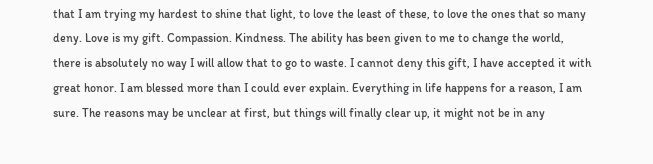that I am trying my hardest to shine that light, to love the least of these, to love the ones that so many deny. Love is my gift. Compassion. Kindness. The ability has been given to me to change the world, there is absolutely no way I will allow that to go to waste. I cannot deny this gift, I have accepted it with great honor. I am blessed more than I could ever explain. Everything in life happens for a reason, I am sure. The reasons may be unclear at first, but things will finally clear up, it might not be in any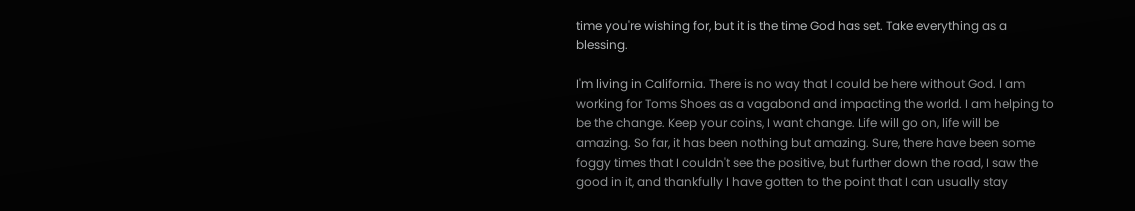time you're wishing for, but it is the time God has set. Take everything as a blessing.

I'm living in California. There is no way that I could be here without God. I am working for Toms Shoes as a vagabond and impacting the world. I am helping to be the change. Keep your coins, I want change. Life will go on, life will be amazing. So far, it has been nothing but amazing. Sure, there have been some foggy times that I couldn't see the positive, but further down the road, I saw the good in it, and thankfully I have gotten to the point that I can usually stay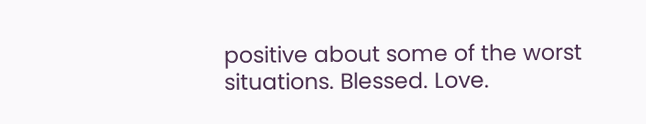positive about some of the worst situations. Blessed. Love.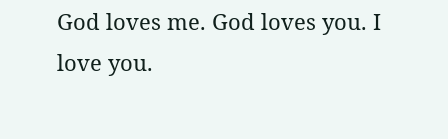God loves me. God loves you. I love you.